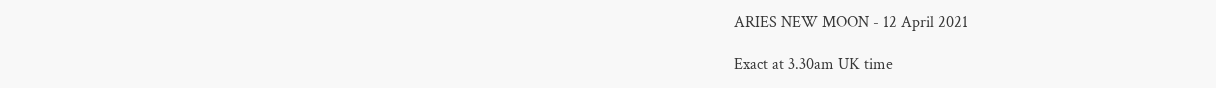ARIES NEW MOON - 12 April 2021

Exact at 3.30am UK time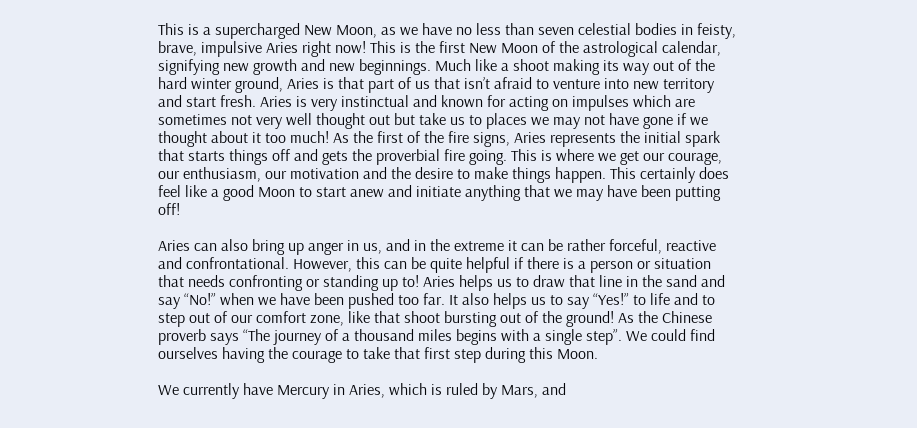This is a supercharged New Moon, as we have no less than seven celestial bodies in feisty, brave, impulsive Aries right now! This is the first New Moon of the astrological calendar, signifying new growth and new beginnings. Much like a shoot making its way out of the hard winter ground, Aries is that part of us that isn’t afraid to venture into new territory and start fresh. Aries is very instinctual and known for acting on impulses which are sometimes not very well thought out but take us to places we may not have gone if we thought about it too much! As the first of the fire signs, Aries represents the initial spark that starts things off and gets the proverbial fire going. This is where we get our courage, our enthusiasm, our motivation and the desire to make things happen. This certainly does feel like a good Moon to start anew and initiate anything that we may have been putting off!

Aries can also bring up anger in us, and in the extreme it can be rather forceful, reactive and confrontational. However, this can be quite helpful if there is a person or situation that needs confronting or standing up to! Aries helps us to draw that line in the sand and say “No!” when we have been pushed too far. It also helps us to say “Yes!” to life and to step out of our comfort zone, like that shoot bursting out of the ground! As the Chinese proverb says “The journey of a thousand miles begins with a single step”. We could find ourselves having the courage to take that first step during this Moon.

We currently have Mercury in Aries, which is ruled by Mars, and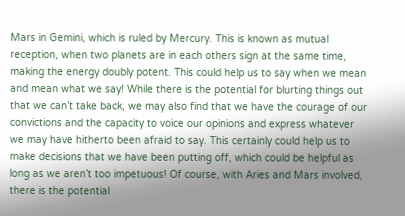Mars in Gemini, which is ruled by Mercury. This is known as mutual reception, when two planets are in each others sign at the same time, making the energy doubly potent. This could help us to say when we mean and mean what we say! While there is the potential for blurting things out that we can’t take back, we may also find that we have the courage of our convictions and the capacity to voice our opinions and express whatever we may have hitherto been afraid to say. This certainly could help us to make decisions that we have been putting off, which could be helpful as long as we aren’t too impetuous! Of course, with Aries and Mars involved, there is the potential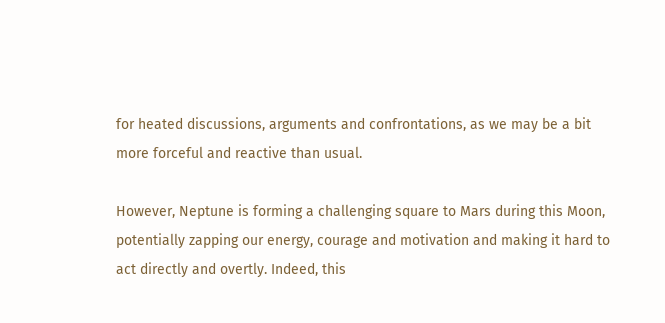for heated discussions, arguments and confrontations, as we may be a bit more forceful and reactive than usual.

However, Neptune is forming a challenging square to Mars during this Moon, potentially zapping our energy, courage and motivation and making it hard to act directly and overtly. Indeed, this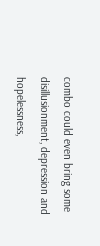combo could even bring some disillusionment, depression and hopelessness,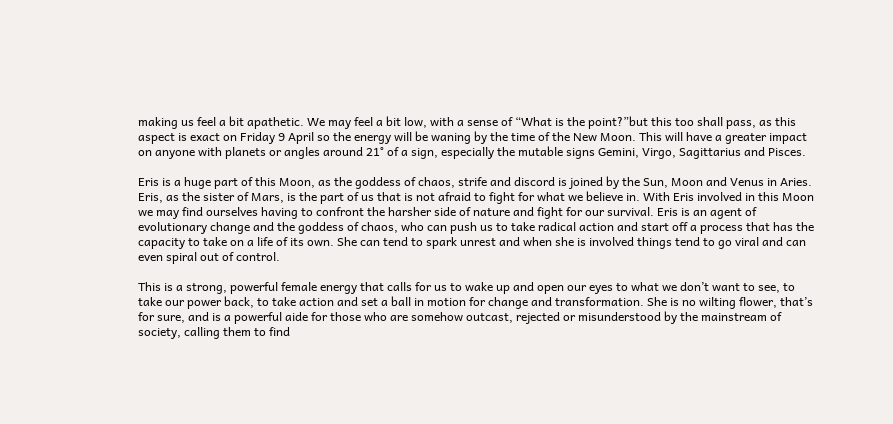making us feel a bit apathetic. We may feel a bit low, with a sense of “What is the point?”but this too shall pass, as this aspect is exact on Friday 9 April so the energy will be waning by the time of the New Moon. This will have a greater impact on anyone with planets or angles around 21° of a sign, especially the mutable signs Gemini, Virgo, Sagittarius and Pisces.

Eris is a huge part of this Moon, as the goddess of chaos, strife and discord is joined by the Sun, Moon and Venus in Aries. Eris, as the sister of Mars, is the part of us that is not afraid to fight for what we believe in. With Eris involved in this Moon we may find ourselves having to confront the harsher side of nature and fight for our survival. Eris is an agent of evolutionary change and the goddess of chaos, who can push us to take radical action and start off a process that has the capacity to take on a life of its own. She can tend to spark unrest and when she is involved things tend to go viral and can even spiral out of control.

This is a strong, powerful female energy that calls for us to wake up and open our eyes to what we don’t want to see, to take our power back, to take action and set a ball in motion for change and transformation. She is no wilting flower, that’s for sure, and is a powerful aide for those who are somehow outcast, rejected or misunderstood by the mainstream of society, calling them to find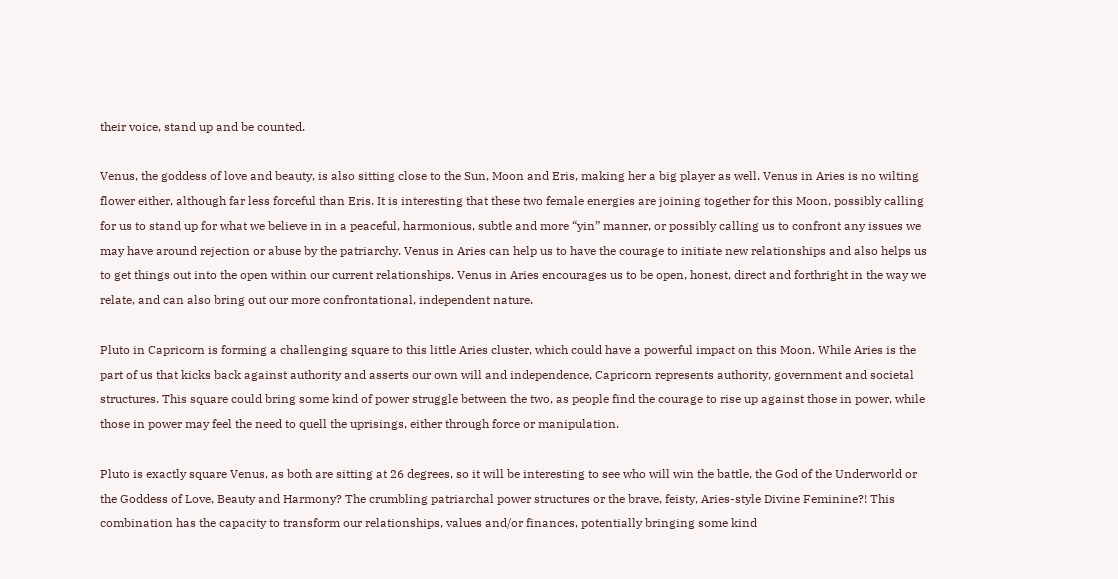their voice, stand up and be counted.

Venus, the goddess of love and beauty, is also sitting close to the Sun, Moon and Eris, making her a big player as well. Venus in Aries is no wilting flower either, although far less forceful than Eris. It is interesting that these two female energies are joining together for this Moon, possibly calling for us to stand up for what we believe in in a peaceful, harmonious, subtle and more “yin” manner, or possibly calling us to confront any issues we may have around rejection or abuse by the patriarchy. Venus in Aries can help us to have the courage to initiate new relationships and also helps us to get things out into the open within our current relationships. Venus in Aries encourages us to be open, honest, direct and forthright in the way we relate, and can also bring out our more confrontational, independent nature.

Pluto in Capricorn is forming a challenging square to this little Aries cluster, which could have a powerful impact on this Moon. While Aries is the part of us that kicks back against authority and asserts our own will and independence, Capricorn represents authority, government and societal structures. This square could bring some kind of power struggle between the two, as people find the courage to rise up against those in power, while those in power may feel the need to quell the uprisings, either through force or manipulation.

Pluto is exactly square Venus, as both are sitting at 26 degrees, so it will be interesting to see who will win the battle, the God of the Underworld or the Goddess of Love, Beauty and Harmony? The crumbling patriarchal power structures or the brave, feisty, Aries-style Divine Feminine?! This combination has the capacity to transform our relationships, values and/or finances, potentially bringing some kind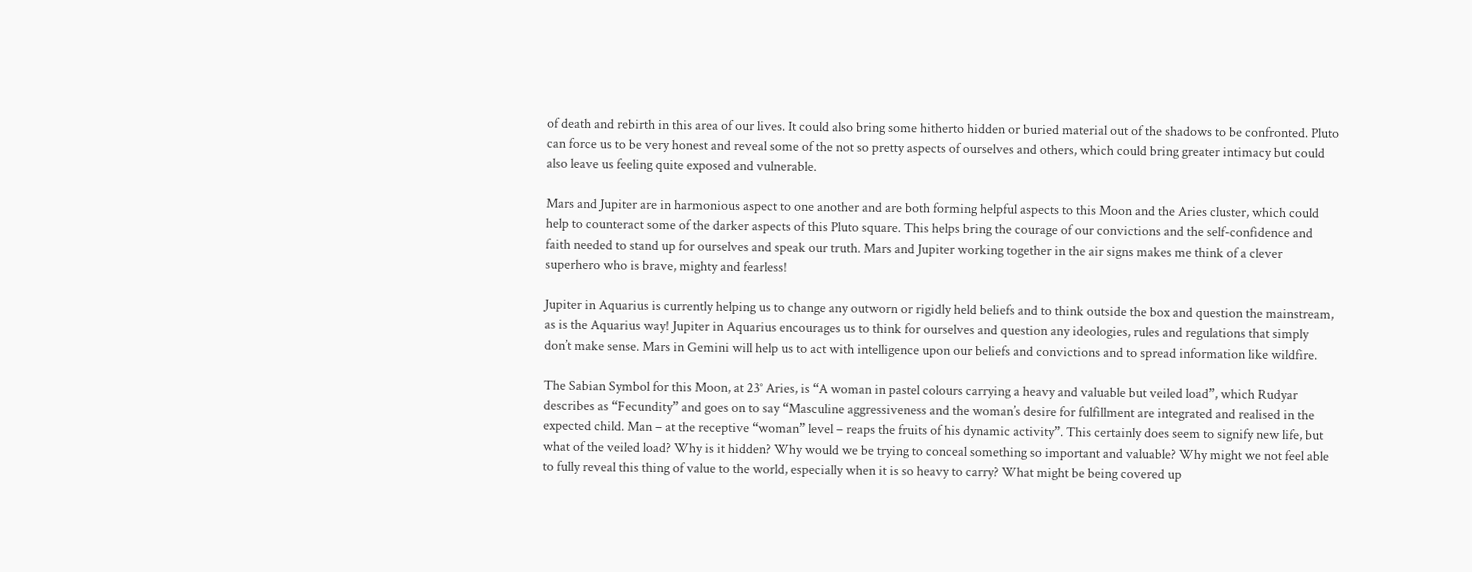of death and rebirth in this area of our lives. It could also bring some hitherto hidden or buried material out of the shadows to be confronted. Pluto can force us to be very honest and reveal some of the not so pretty aspects of ourselves and others, which could bring greater intimacy but could also leave us feeling quite exposed and vulnerable.

Mars and Jupiter are in harmonious aspect to one another and are both forming helpful aspects to this Moon and the Aries cluster, which could help to counteract some of the darker aspects of this Pluto square. This helps bring the courage of our convictions and the self-confidence and faith needed to stand up for ourselves and speak our truth. Mars and Jupiter working together in the air signs makes me think of a clever superhero who is brave, mighty and fearless!

Jupiter in Aquarius is currently helping us to change any outworn or rigidly held beliefs and to think outside the box and question the mainstream, as is the Aquarius way! Jupiter in Aquarius encourages us to think for ourselves and question any ideologies, rules and regulations that simply don’t make sense. Mars in Gemini will help us to act with intelligence upon our beliefs and convictions and to spread information like wildfire.

The Sabian Symbol for this Moon, at 23° Aries, is “A woman in pastel colours carrying a heavy and valuable but veiled load”, which Rudyar describes as “Fecundity” and goes on to say “Masculine aggressiveness and the woman’s desire for fulfillment are integrated and realised in the expected child. Man – at the receptive “woman” level – reaps the fruits of his dynamic activity”. This certainly does seem to signify new life, but what of the veiled load? Why is it hidden? Why would we be trying to conceal something so important and valuable? Why might we not feel able to fully reveal this thing of value to the world, especially when it is so heavy to carry? What might be being covered up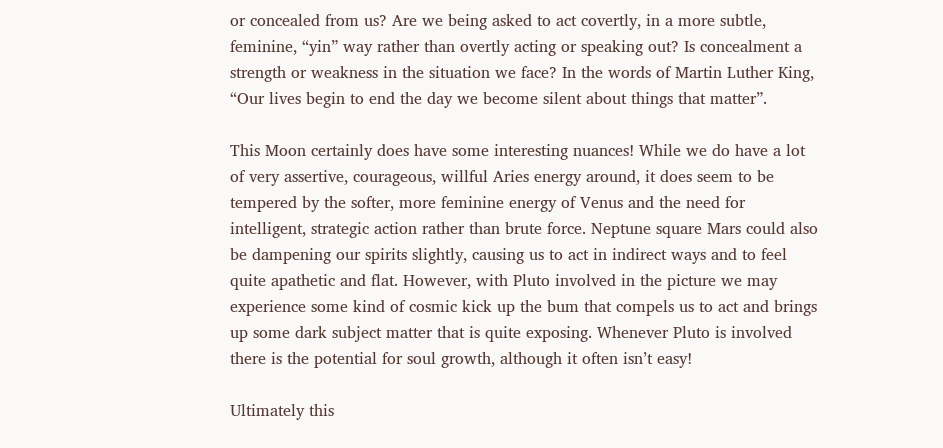or concealed from us? Are we being asked to act covertly, in a more subtle, feminine, “yin” way rather than overtly acting or speaking out? Is concealment a strength or weakness in the situation we face? In the words of Martin Luther King, “Our lives begin to end the day we become silent about things that matter”.

This Moon certainly does have some interesting nuances! While we do have a lot of very assertive, courageous, willful Aries energy around, it does seem to be tempered by the softer, more feminine energy of Venus and the need for intelligent, strategic action rather than brute force. Neptune square Mars could also be dampening our spirits slightly, causing us to act in indirect ways and to feel quite apathetic and flat. However, with Pluto involved in the picture we may experience some kind of cosmic kick up the bum that compels us to act and brings up some dark subject matter that is quite exposing. Whenever Pluto is involved there is the potential for soul growth, although it often isn’t easy!

Ultimately this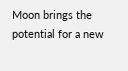Moon brings the potential for a new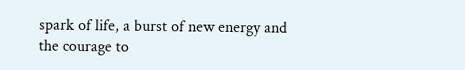spark of life, a burst of new energy and the courage to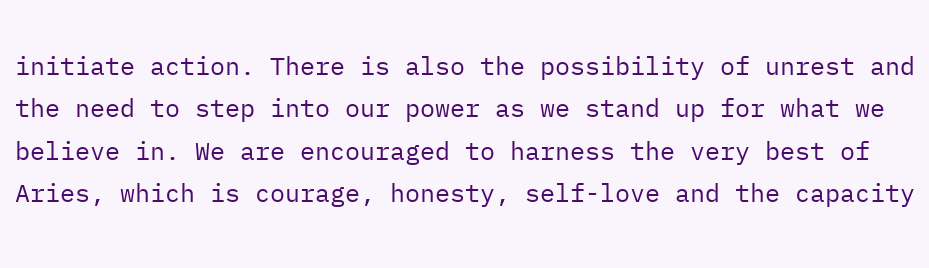initiate action. There is also the possibility of unrest and the need to step into our power as we stand up for what we believe in. We are encouraged to harness the very best of Aries, which is courage, honesty, self-love and the capacity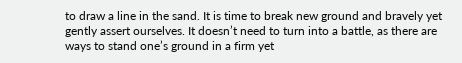to draw a line in the sand. It is time to break new ground and bravely yet gently assert ourselves. It doesn’t need to turn into a battle, as there are ways to stand one’s ground in a firm yet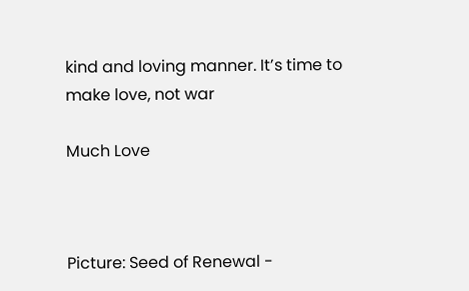kind and loving manner. It’s time to make love, not war

Much Love



Picture: Seed of Renewal -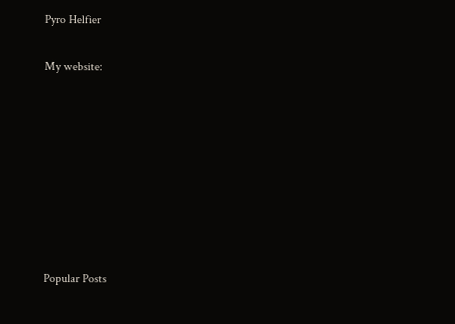Pyro Helfier

My website:








Popular Posts